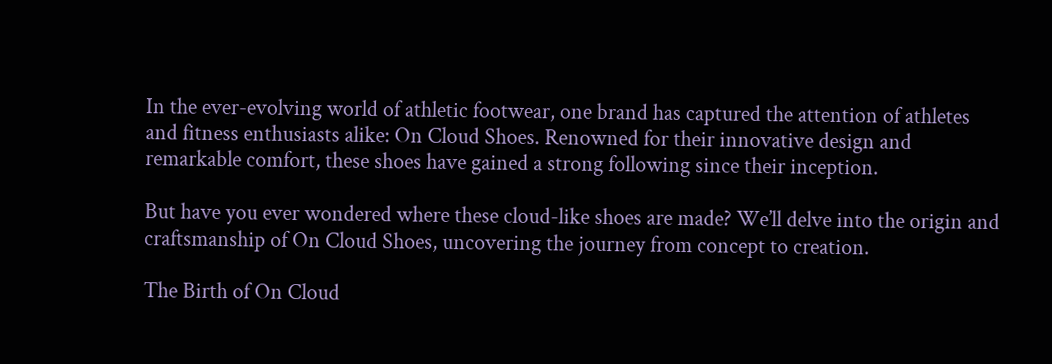In the ever-evolving world of athletic footwear, one brand has captured the attention of athletes and fitness enthusiasts alike: On Cloud Shoes. Renowned for their innovative design and remarkable comfort, these shoes have gained a strong following since their inception.

But have you ever wondered where these cloud-like shoes are made? We’ll delve into the origin and craftsmanship of On Cloud Shoes, uncovering the journey from concept to creation.

The Birth of On Cloud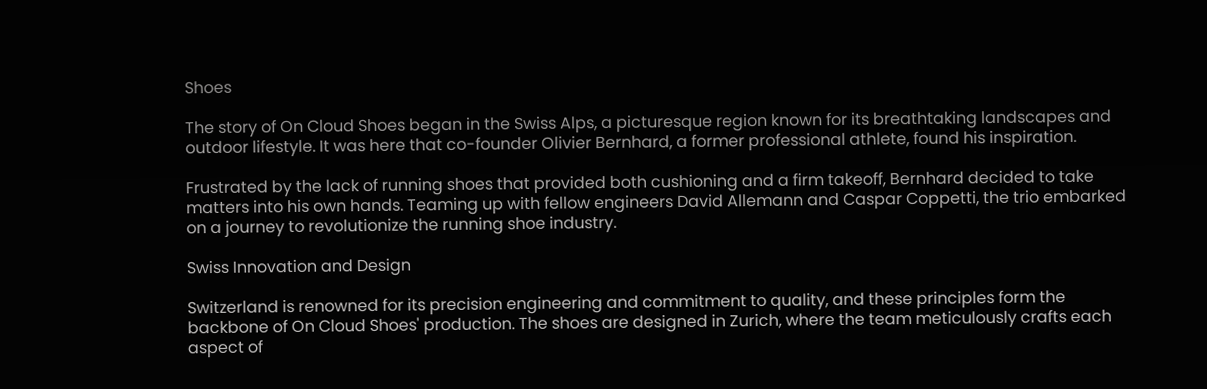Shoes

The story of On Cloud Shoes began in the Swiss Alps, a picturesque region known for its breathtaking landscapes and outdoor lifestyle. It was here that co-founder Olivier Bernhard, a former professional athlete, found his inspiration.

Frustrated by the lack of running shoes that provided both cushioning and a firm takeoff, Bernhard decided to take matters into his own hands. Teaming up with fellow engineers David Allemann and Caspar Coppetti, the trio embarked on a journey to revolutionize the running shoe industry.

Swiss Innovation and Design

Switzerland is renowned for its precision engineering and commitment to quality, and these principles form the backbone of On Cloud Shoes' production. The shoes are designed in Zurich, where the team meticulously crafts each aspect of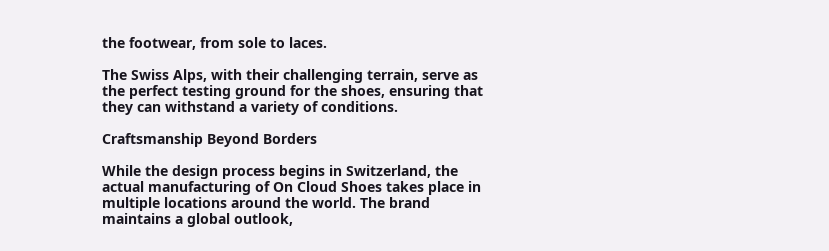the footwear, from sole to laces.

The Swiss Alps, with their challenging terrain, serve as the perfect testing ground for the shoes, ensuring that they can withstand a variety of conditions.

Craftsmanship Beyond Borders

While the design process begins in Switzerland, the actual manufacturing of On Cloud Shoes takes place in multiple locations around the world. The brand maintains a global outlook,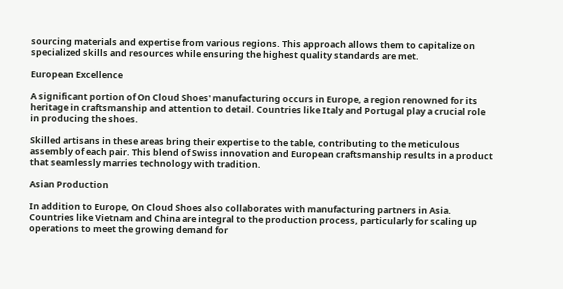sourcing materials and expertise from various regions. This approach allows them to capitalize on specialized skills and resources while ensuring the highest quality standards are met.

European Excellence

A significant portion of On Cloud Shoes' manufacturing occurs in Europe, a region renowned for its heritage in craftsmanship and attention to detail. Countries like Italy and Portugal play a crucial role in producing the shoes.

Skilled artisans in these areas bring their expertise to the table, contributing to the meticulous assembly of each pair. This blend of Swiss innovation and European craftsmanship results in a product that seamlessly marries technology with tradition.

Asian Production

In addition to Europe, On Cloud Shoes also collaborates with manufacturing partners in Asia. Countries like Vietnam and China are integral to the production process, particularly for scaling up operations to meet the growing demand for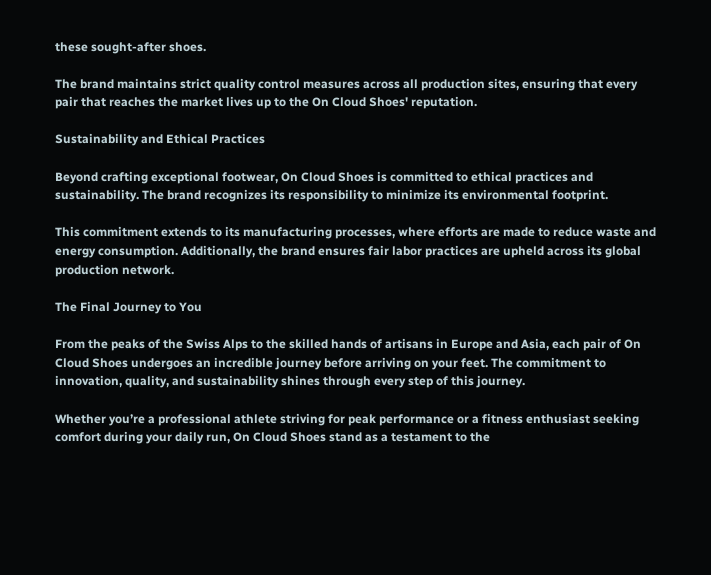these sought-after shoes.

The brand maintains strict quality control measures across all production sites, ensuring that every pair that reaches the market lives up to the On Cloud Shoes' reputation.

Sustainability and Ethical Practices

Beyond crafting exceptional footwear, On Cloud Shoes is committed to ethical practices and sustainability. The brand recognizes its responsibility to minimize its environmental footprint.

This commitment extends to its manufacturing processes, where efforts are made to reduce waste and energy consumption. Additionally, the brand ensures fair labor practices are upheld across its global production network.

The Final Journey to You

From the peaks of the Swiss Alps to the skilled hands of artisans in Europe and Asia, each pair of On Cloud Shoes undergoes an incredible journey before arriving on your feet. The commitment to innovation, quality, and sustainability shines through every step of this journey.

Whether you’re a professional athlete striving for peak performance or a fitness enthusiast seeking comfort during your daily run, On Cloud Shoes stand as a testament to the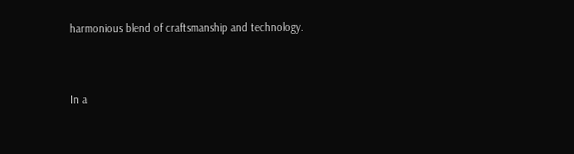harmonious blend of craftsmanship and technology.


In a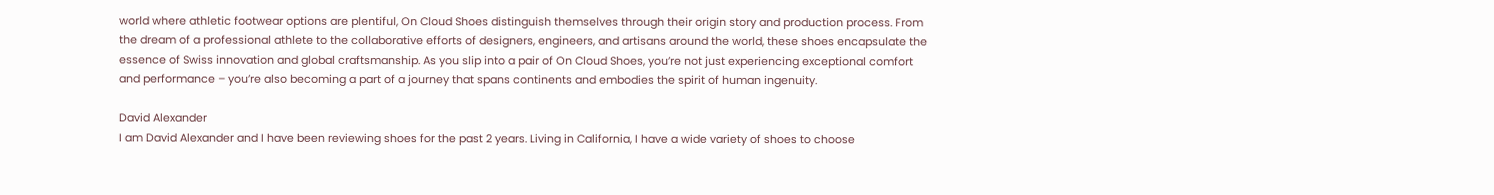world where athletic footwear options are plentiful, On Cloud Shoes distinguish themselves through their origin story and production process. From the dream of a professional athlete to the collaborative efforts of designers, engineers, and artisans around the world, these shoes encapsulate the essence of Swiss innovation and global craftsmanship. As you slip into a pair of On Cloud Shoes, you’re not just experiencing exceptional comfort and performance – you’re also becoming a part of a journey that spans continents and embodies the spirit of human ingenuity.

David Alexander
I am David Alexander and I have been reviewing shoes for the past 2 years. Living in California, I have a wide variety of shoes to choose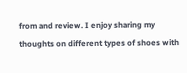from and review. I enjoy sharing my thoughts on different types of shoes with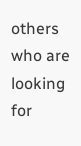others who are looking for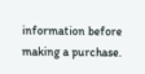information before making a purchase.